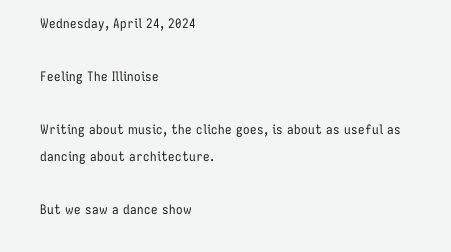Wednesday, April 24, 2024

Feeling The Illinoise

Writing about music, the cliche goes, is about as useful as dancing about architecture.

But we saw a dance show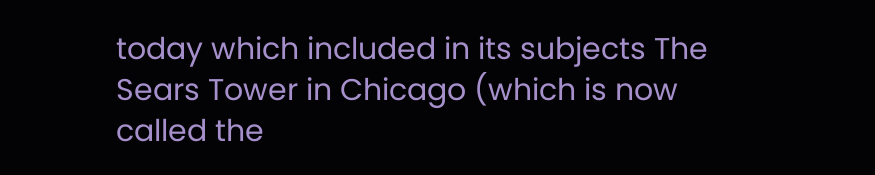today which included in its subjects The Sears Tower in Chicago (which is now called the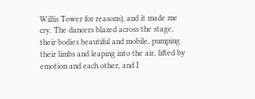Willis Tower for reasons), and it made me cry. The dancers blazed across the stage, their bodies beautiful and mobile, pumping their limbs and leaping into the air, lifted by emotion and each other, and I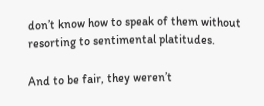don’t know how to speak of them without resorting to sentimental platitudes.

And to be fair, they weren’t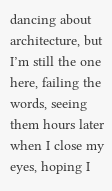dancing about architecture, but I’m still the one here, failing the words, seeing them hours later when I close my eyes, hoping I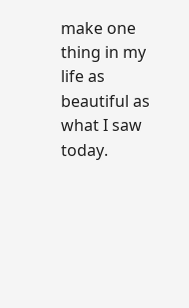make one thing in my life as beautiful as what I saw today.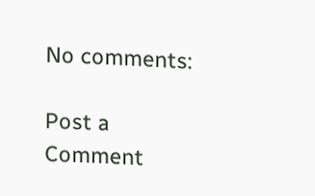No comments:

Post a Comment